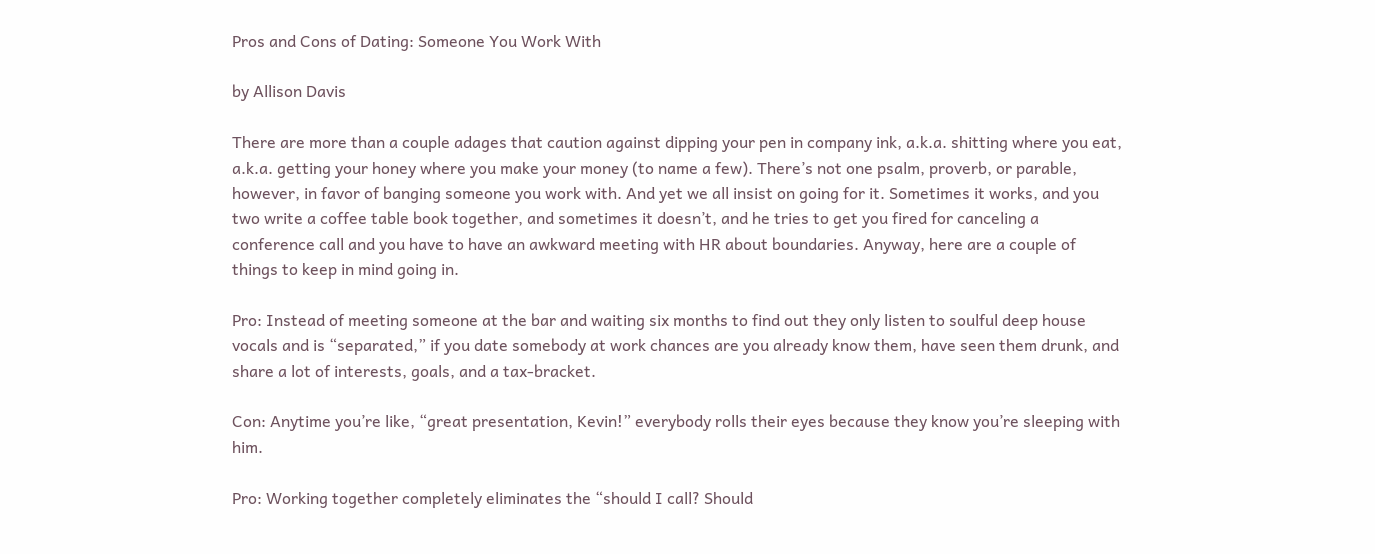Pros and Cons of Dating: Someone You Work With

by Allison Davis

There are more than a couple adages that caution against dipping your pen in company ink, a.k.a. shitting where you eat, a.k.a. getting your honey where you make your money (to name a few). There’s not one psalm, proverb, or parable, however, in favor of banging someone you work with. And yet we all insist on going for it. Sometimes it works, and you two write a coffee table book together, and sometimes it doesn’t, and he tries to get you fired for canceling a conference call and you have to have an awkward meeting with HR about boundaries. Anyway, here are a couple of things to keep in mind going in.

Pro: Instead of meeting someone at the bar and waiting six months to find out they only listen to soulful deep house vocals and is “separated,” if you date somebody at work chances are you already know them, have seen them drunk, and share a lot of interests, goals, and a tax-bracket.

Con: Anytime you’re like, “great presentation, Kevin!” everybody rolls their eyes because they know you’re sleeping with him.

Pro: Working together completely eliminates the “should I call? Should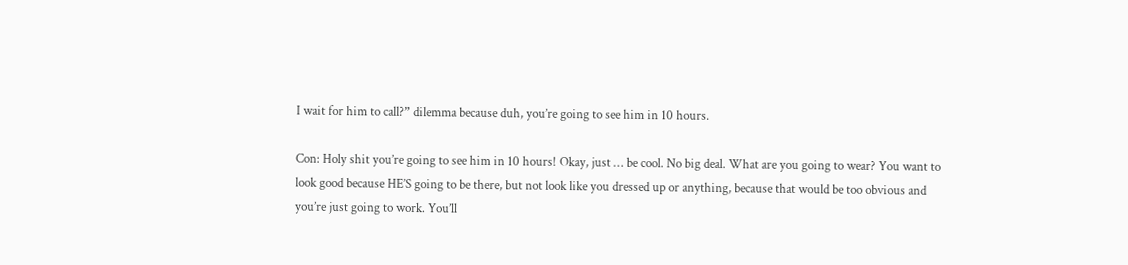I wait for him to call?” dilemma because duh, you’re going to see him in 10 hours.

Con: Holy shit you’re going to see him in 10 hours! Okay, just … be cool. No big deal. What are you going to wear? You want to look good because HE’S going to be there, but not look like you dressed up or anything, because that would be too obvious and you’re just going to work. You’ll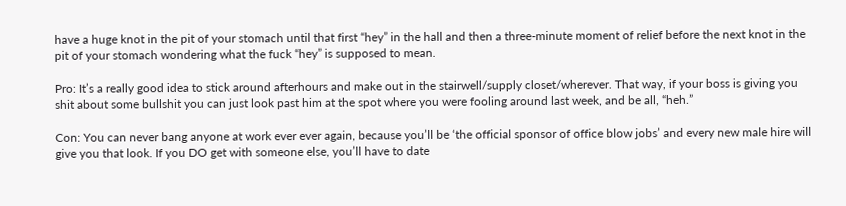have a huge knot in the pit of your stomach until that first “hey” in the hall and then a three-minute moment of relief before the next knot in the pit of your stomach wondering what the fuck “hey” is supposed to mean.

Pro: It’s a really good idea to stick around afterhours and make out in the stairwell/supply closet/wherever. That way, if your boss is giving you shit about some bullshit you can just look past him at the spot where you were fooling around last week, and be all, “heh.”

Con: You can never bang anyone at work ever ever again, because you’ll be ‘the official sponsor of office blow jobs’ and every new male hire will give you that look. If you DO get with someone else, you’ll have to date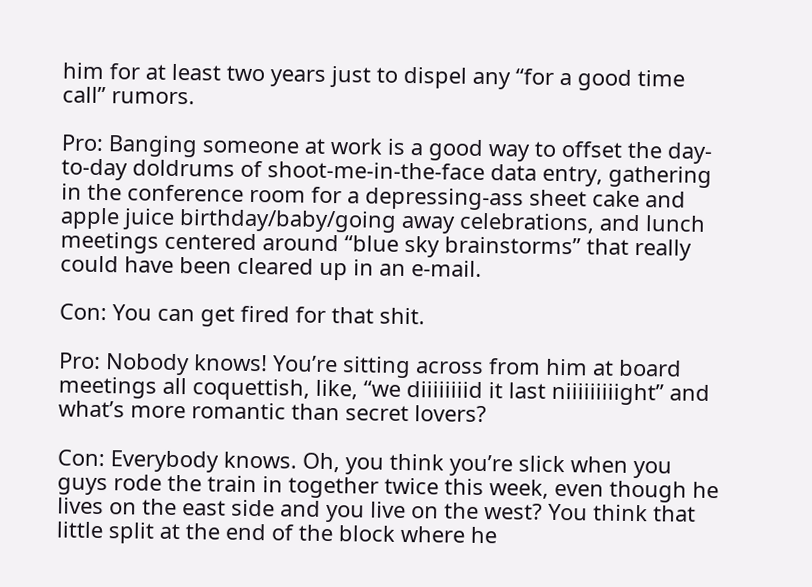him for at least two years just to dispel any “for a good time call” rumors.

Pro: Banging someone at work is a good way to offset the day-to-day doldrums of shoot-me-in-the-face data entry, gathering in the conference room for a depressing-ass sheet cake and apple juice birthday/baby/going away celebrations, and lunch meetings centered around “blue sky brainstorms” that really could have been cleared up in an e-mail.

Con: You can get fired for that shit.

Pro: Nobody knows! You’re sitting across from him at board meetings all coquettish, like, “we diiiiiiiid it last niiiiiiiiight” and what’s more romantic than secret lovers?

Con: Everybody knows. Oh, you think you’re slick when you guys rode the train in together twice this week, even though he lives on the east side and you live on the west? You think that little split at the end of the block where he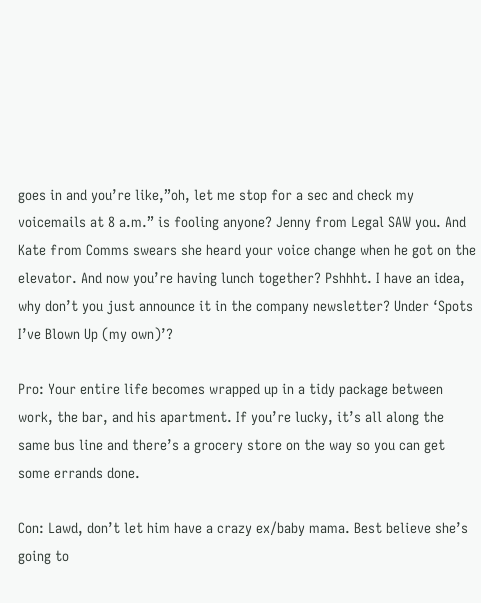goes in and you’re like,”oh, let me stop for a sec and check my voicemails at 8 a.m.” is fooling anyone? Jenny from Legal SAW you. And Kate from Comms swears she heard your voice change when he got on the elevator. And now you’re having lunch together? Pshhht. I have an idea, why don’t you just announce it in the company newsletter? Under ‘Spots I’ve Blown Up (my own)’?

Pro: Your entire life becomes wrapped up in a tidy package between work, the bar, and his apartment. If you’re lucky, it’s all along the same bus line and there’s a grocery store on the way so you can get some errands done.

Con: Lawd, don’t let him have a crazy ex/baby mama. Best believe she’s going to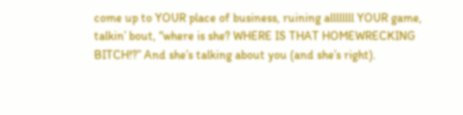come up to YOUR place of business, ruining allllllll YOUR game, talkin’ bout, “where is she? WHERE IS THAT HOMEWRECKING BITCH!?” And she’s talking about you (and she’s right).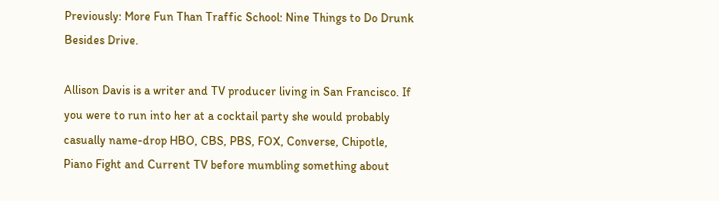Previously: More Fun Than Traffic School: Nine Things to Do Drunk Besides Drive.

Allison Davis is a writer and TV producer living in San Francisco. If you were to run into her at a cocktail party she would probably casually name-drop HBO, CBS, PBS, FOX, Converse, Chipotle, Piano Fight and Current TV before mumbling something about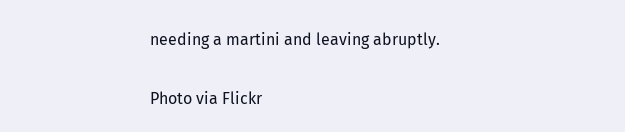needing a martini and leaving abruptly.

Photo via Flickr